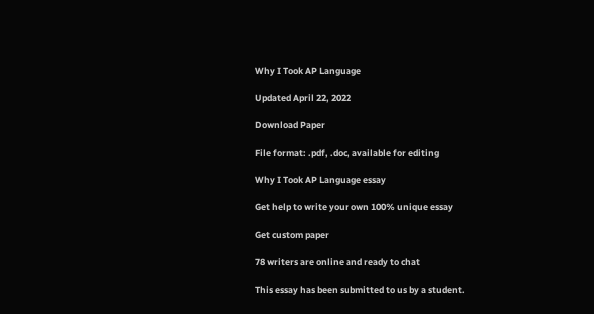Why I Took AP Language

Updated April 22, 2022

Download Paper

File format: .pdf, .doc, available for editing

Why I Took AP Language essay

Get help to write your own 100% unique essay

Get custom paper

78 writers are online and ready to chat

This essay has been submitted to us by a student.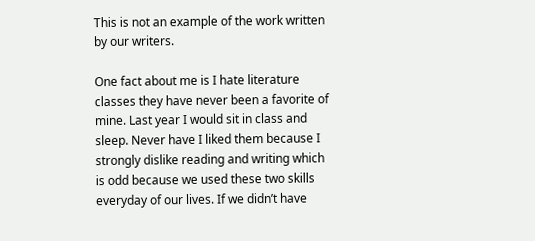This is not an example of the work written by our writers.

One fact about me is I hate literature classes they have never been a favorite of mine. Last year I would sit in class and sleep. Never have I liked them because I strongly dislike reading and writing which is odd because we used these two skills everyday of our lives. If we didn’t have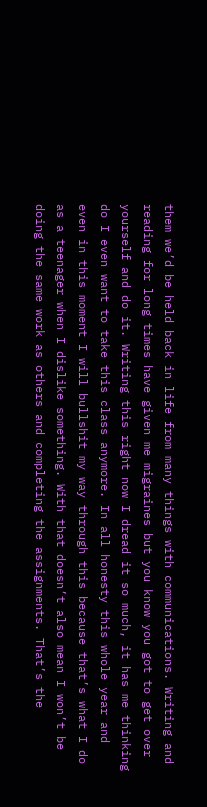them we’d be held back in life from many things with communications. Writing and reading for long times have given me migraines but you know you got to get over yourself and do it. Writing this right now I dread it so much, it has me thinking do I even want to take this class anymore. In all honesty this whole year and even in this moment I will bullshit my way through this because that’s what I do as a teenager when I dislike something. With that doesn’t also mean I won’t be doing the same work as others and completing the assignments. That’s the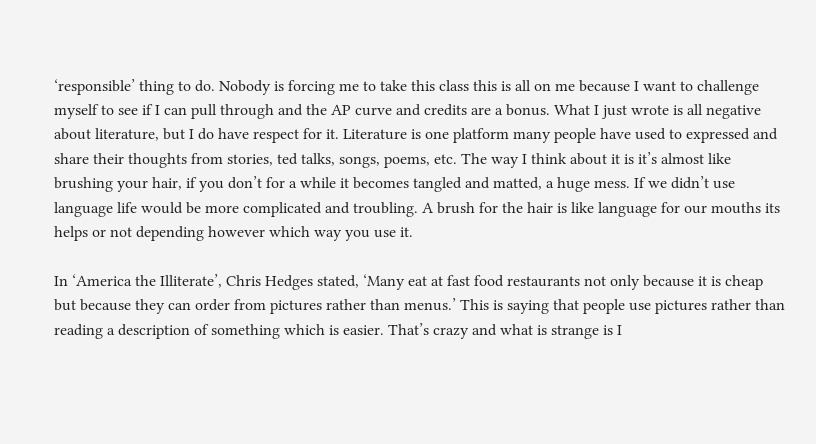‘responsible’ thing to do. Nobody is forcing me to take this class this is all on me because I want to challenge myself to see if I can pull through and the AP curve and credits are a bonus. What I just wrote is all negative about literature, but I do have respect for it. Literature is one platform many people have used to expressed and share their thoughts from stories, ted talks, songs, poems, etc. The way I think about it is it’s almost like brushing your hair, if you don’t for a while it becomes tangled and matted, a huge mess. If we didn’t use language life would be more complicated and troubling. A brush for the hair is like language for our mouths its helps or not depending however which way you use it.

In ‘America the Illiterate’, Chris Hedges stated, ‘Many eat at fast food restaurants not only because it is cheap but because they can order from pictures rather than menus.’ This is saying that people use pictures rather than reading a description of something which is easier. That’s crazy and what is strange is I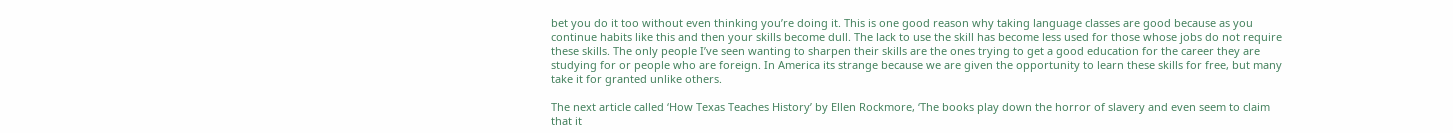bet you do it too without even thinking you’re doing it. This is one good reason why taking language classes are good because as you continue habits like this and then your skills become dull. The lack to use the skill has become less used for those whose jobs do not require these skills. The only people I’ve seen wanting to sharpen their skills are the ones trying to get a good education for the career they are studying for or people who are foreign. In America its strange because we are given the opportunity to learn these skills for free, but many take it for granted unlike others.

The next article called ‘How Texas Teaches History’ by Ellen Rockmore, ‘The books play down the horror of slavery and even seem to claim that it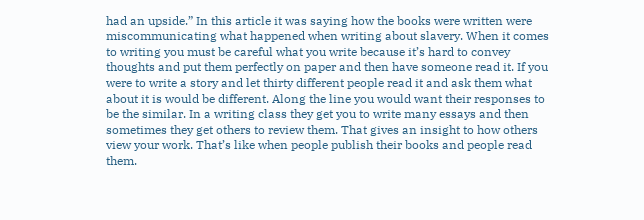had an upside.” In this article it was saying how the books were written were miscommunicating what happened when writing about slavery. When it comes to writing you must be careful what you write because it’s hard to convey thoughts and put them perfectly on paper and then have someone read it. If you were to write a story and let thirty different people read it and ask them what about it is would be different. Along the line you would want their responses to be the similar. In a writing class they get you to write many essays and then sometimes they get others to review them. That gives an insight to how others view your work. That’s like when people publish their books and people read them.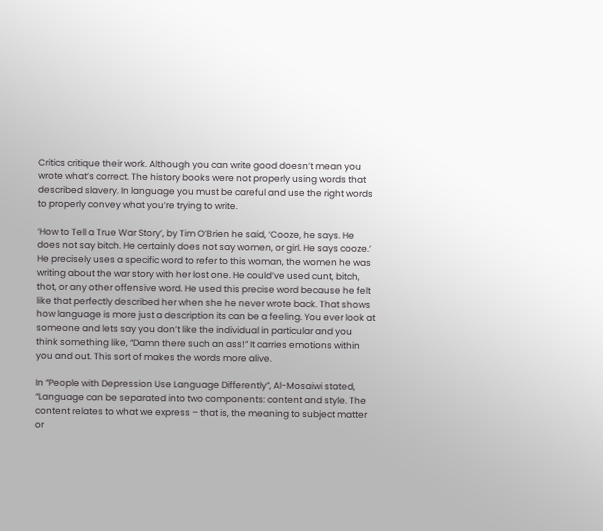Critics critique their work. Although you can write good doesn’t mean you wrote what’s correct. The history books were not properly using words that described slavery. In language you must be careful and use the right words to properly convey what you’re trying to write.

‘How to Tell a True War Story’, by Tim O’Brien he said, ‘Cooze, he says. He does not say bitch. He certainly does not say women, or girl. He says cooze.’ He precisely uses a specific word to refer to this woman, the women he was writing about the war story with her lost one. He could’ve used cunt, bitch, thot, or any other offensive word. He used this precise word because he felt like that perfectly described her when she he never wrote back. That shows how language is more just a description its can be a feeling. You ever look at someone and lets say you don’t like the individual in particular and you think something like, “Damn there such an ass!” It carries emotions within you and out. This sort of makes the words more alive.

In “People with Depression Use Language Differently”, Al-Mosaiwi stated, “Language can be separated into two components: content and style. The content relates to what we express – that is, the meaning to subject matter or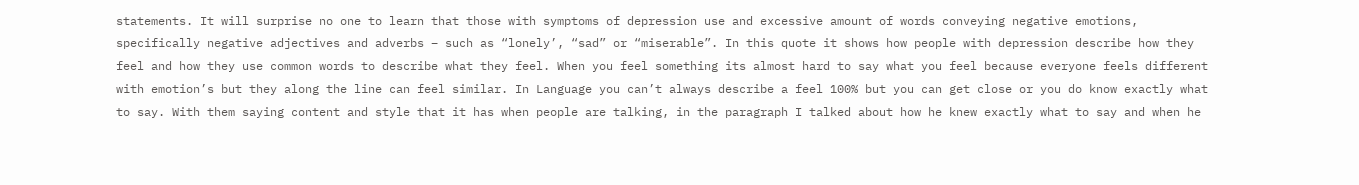statements. It will surprise no one to learn that those with symptoms of depression use and excessive amount of words conveying negative emotions, specifically negative adjectives and adverbs – such as “lonely’, “sad” or “miserable”. In this quote it shows how people with depression describe how they feel and how they use common words to describe what they feel. When you feel something its almost hard to say what you feel because everyone feels different with emotion’s but they along the line can feel similar. In Language you can’t always describe a feel 100% but you can get close or you do know exactly what to say. With them saying content and style that it has when people are talking, in the paragraph I talked about how he knew exactly what to say and when he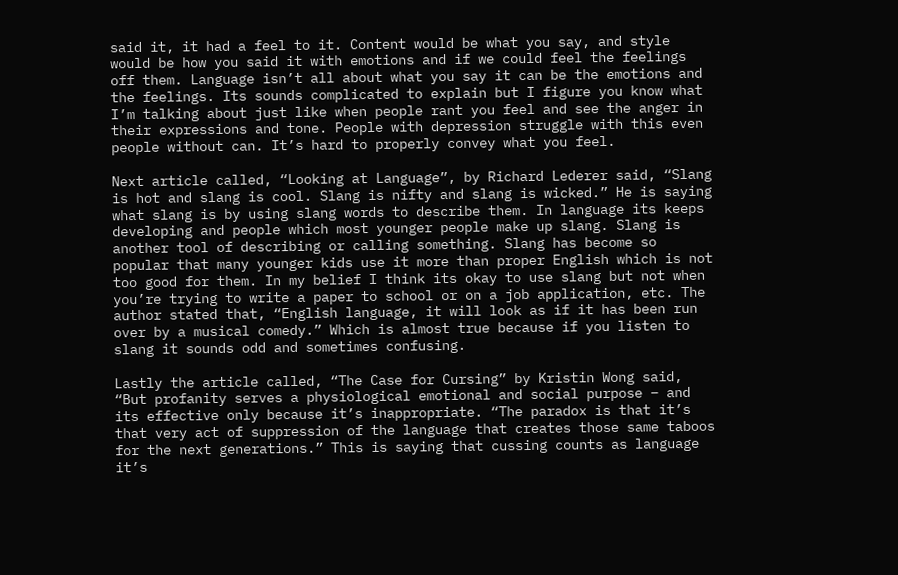said it, it had a feel to it. Content would be what you say, and style would be how you said it with emotions and if we could feel the feelings off them. Language isn’t all about what you say it can be the emotions and the feelings. Its sounds complicated to explain but I figure you know what I’m talking about just like when people rant you feel and see the anger in their expressions and tone. People with depression struggle with this even people without can. It’s hard to properly convey what you feel.

Next article called, “Looking at Language”, by Richard Lederer said, “Slang is hot and slang is cool. Slang is nifty and slang is wicked.” He is saying what slang is by using slang words to describe them. In language its keeps developing and people which most younger people make up slang. Slang is another tool of describing or calling something. Slang has become so popular that many younger kids use it more than proper English which is not too good for them. In my belief I think its okay to use slang but not when you’re trying to write a paper to school or on a job application, etc. The author stated that, “English language, it will look as if it has been run over by a musical comedy.” Which is almost true because if you listen to slang it sounds odd and sometimes confusing.

Lastly the article called, “The Case for Cursing” by Kristin Wong said, “But profanity serves a physiological emotional and social purpose – and its effective only because it’s inappropriate. “The paradox is that it’s that very act of suppression of the language that creates those same taboos for the next generations.” This is saying that cussing counts as language it’s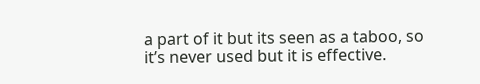a part of it but its seen as a taboo, so it’s never used but it is effective.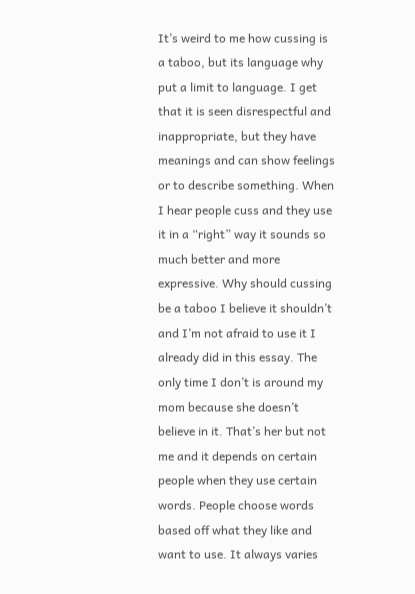It’s weird to me how cussing is a taboo, but its language why put a limit to language. I get that it is seen disrespectful and inappropriate, but they have meanings and can show feelings or to describe something. When I hear people cuss and they use it in a “right” way it sounds so much better and more expressive. Why should cussing be a taboo I believe it shouldn’t and I’m not afraid to use it I already did in this essay. The only time I don’t is around my mom because she doesn’t believe in it. That’s her but not me and it depends on certain people when they use certain words. People choose words based off what they like and want to use. It always varies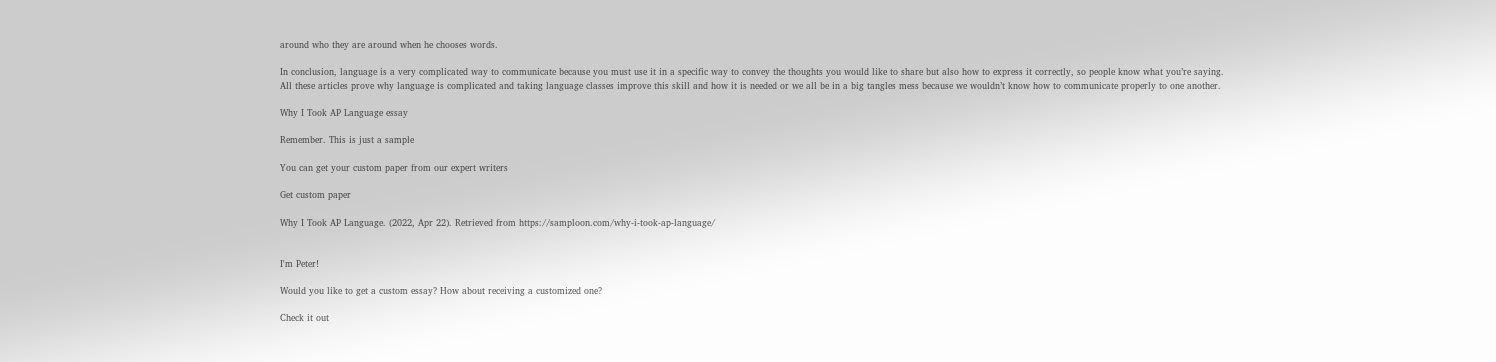around who they are around when he chooses words.

In conclusion, language is a very complicated way to communicate because you must use it in a specific way to convey the thoughts you would like to share but also how to express it correctly, so people know what you’re saying. All these articles prove why language is complicated and taking language classes improve this skill and how it is needed or we all be in a big tangles mess because we wouldn’t know how to communicate properly to one another.

Why I Took AP Language essay

Remember. This is just a sample

You can get your custom paper from our expert writers

Get custom paper

Why I Took AP Language. (2022, Apr 22). Retrieved from https://samploon.com/why-i-took-ap-language/


I'm Peter!

Would you like to get a custom essay? How about receiving a customized one?

Check it out